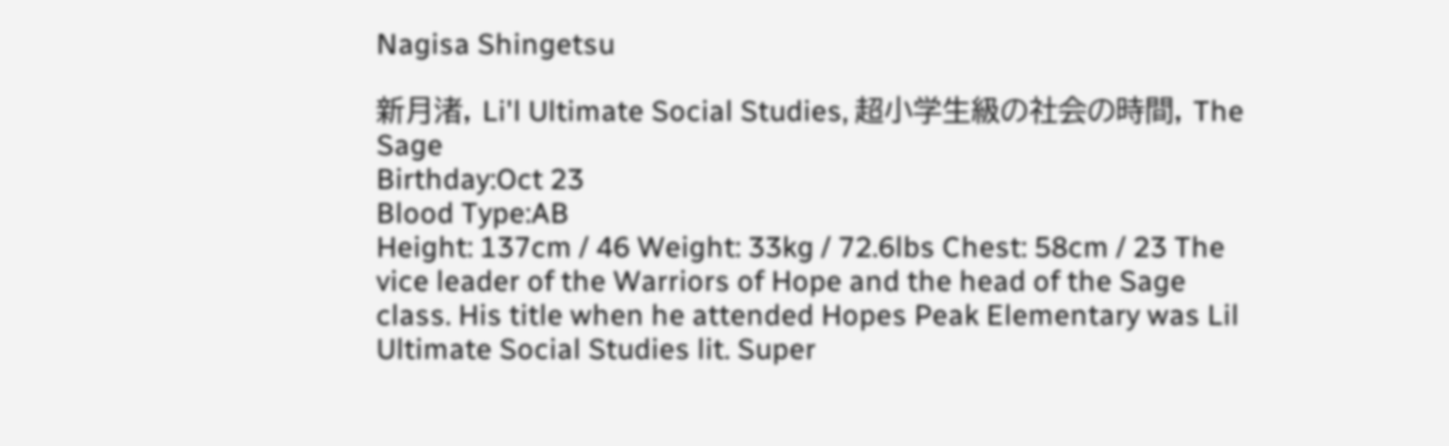Nagisa Shingetsu

新月渚, Li'l Ultimate Social Studies, 超小学生級の社会の時間, The Sage
Birthday:Oct 23
Blood Type:AB
Height: 137cm / 46 Weight: 33kg / 72.6lbs Chest: 58cm / 23 The vice leader of the Warriors of Hope and the head of the Sage class. His title when he attended Hopes Peak Elementary was Lil Ultimate Social Studies lit. Super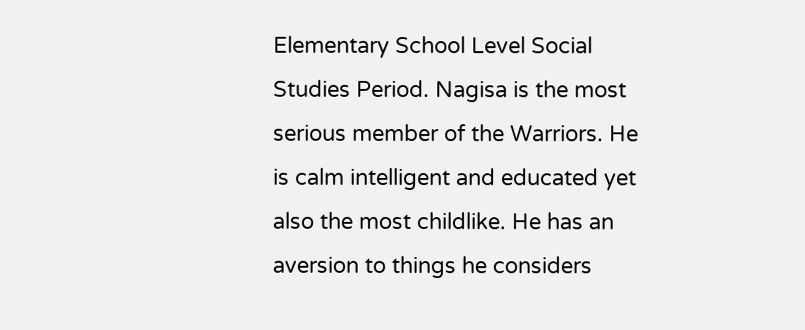Elementary School Level Social Studies Period. Nagisa is the most serious member of the Warriors. He is calm intelligent and educated yet also the most childlike. He has an aversion to things he considers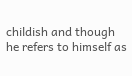childish and though he refers to himself as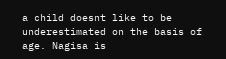a child doesnt like to be underestimated on the basis of age. Nagisa is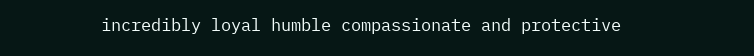incredibly loyal humble compassionate and protective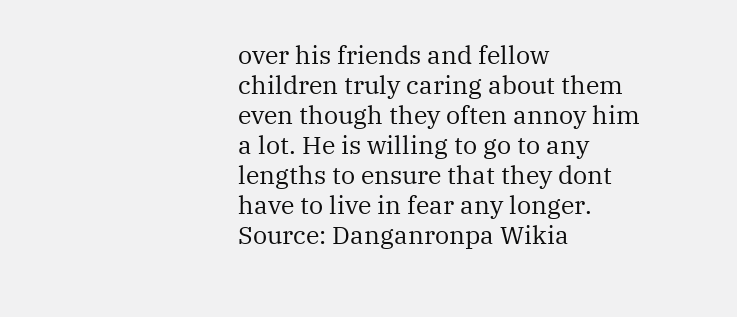over his friends and fellow children truly caring about them even though they often annoy him a lot. He is willing to go to any lengths to ensure that they dont have to live in fear any longer. Source: Danganronpa Wikia